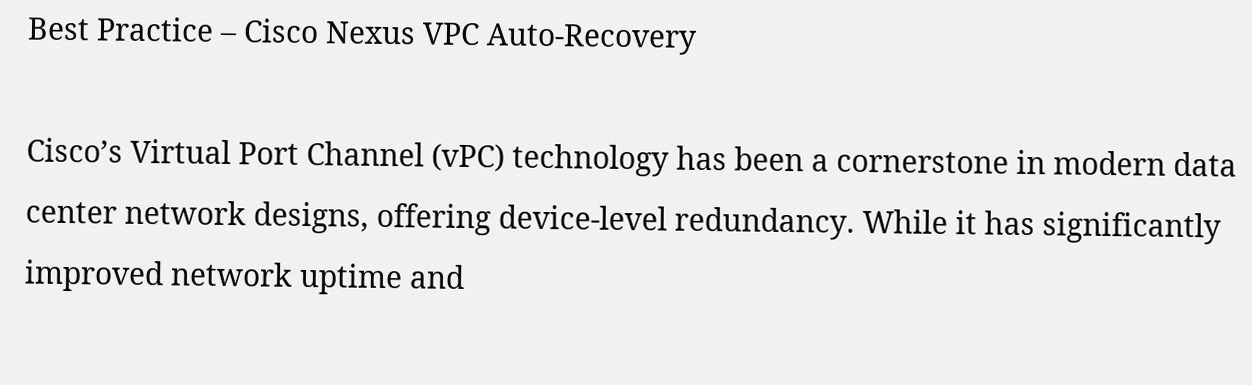Best Practice – Cisco Nexus VPC Auto-Recovery

Cisco’s Virtual Port Channel (vPC) technology has been a cornerstone in modern data center network designs, offering device-level redundancy. While it has significantly improved network uptime and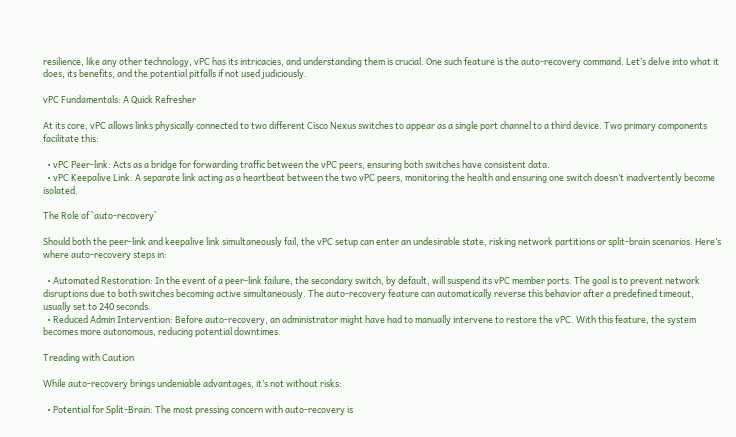resilience, like any other technology, vPC has its intricacies, and understanding them is crucial. One such feature is the auto-recovery command. Let’s delve into what it does, its benefits, and the potential pitfalls if not used judiciously.

vPC Fundamentals: A Quick Refresher

At its core, vPC allows links physically connected to two different Cisco Nexus switches to appear as a single port channel to a third device. Two primary components facilitate this:

  • vPC Peer-link: Acts as a bridge for forwarding traffic between the vPC peers, ensuring both switches have consistent data.
  • vPC Keepalive Link: A separate link acting as a heartbeat between the two vPC peers, monitoring the health and ensuring one switch doesn’t inadvertently become isolated.

The Role of `auto-recovery`

Should both the peer-link and keepalive link simultaneously fail, the vPC setup can enter an undesirable state, risking network partitions or split-brain scenarios. Here’s where auto-recovery steps in:

  • Automated Restoration: In the event of a peer-link failure, the secondary switch, by default, will suspend its vPC member ports. The goal is to prevent network disruptions due to both switches becoming active simultaneously. The auto-recovery feature can automatically reverse this behavior after a predefined timeout, usually set to 240 seconds.
  • Reduced Admin Intervention: Before auto-recovery, an administrator might have had to manually intervene to restore the vPC. With this feature, the system becomes more autonomous, reducing potential downtimes.

Treading with Caution

While auto-recovery brings undeniable advantages, it’s not without risks:

  • Potential for Split-Brain: The most pressing concern with auto-recovery is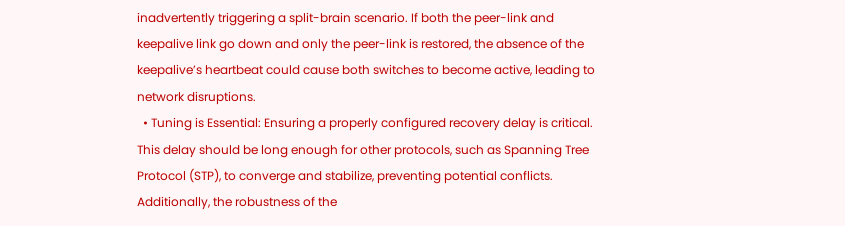inadvertently triggering a split-brain scenario. If both the peer-link and keepalive link go down and only the peer-link is restored, the absence of the keepalive’s heartbeat could cause both switches to become active, leading to network disruptions.
  • Tuning is Essential: Ensuring a properly configured recovery delay is critical. This delay should be long enough for other protocols, such as Spanning Tree Protocol (STP), to converge and stabilize, preventing potential conflicts. Additionally, the robustness of the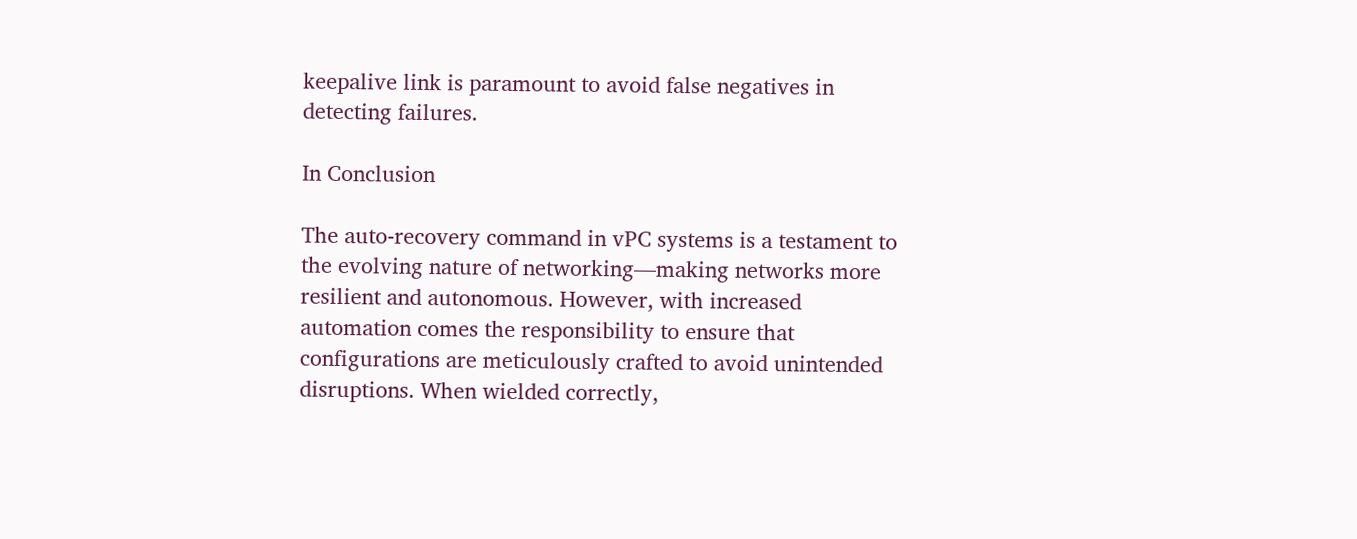keepalive link is paramount to avoid false negatives in detecting failures.

In Conclusion

The auto-recovery command in vPC systems is a testament to the evolving nature of networking—making networks more resilient and autonomous. However, with increased automation comes the responsibility to ensure that configurations are meticulously crafted to avoid unintended disruptions. When wielded correctly,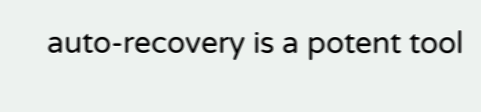auto-recovery is a potent tool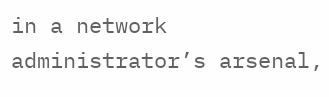in a network administrator’s arsenal,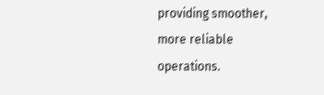providing smoother, more reliable operations.